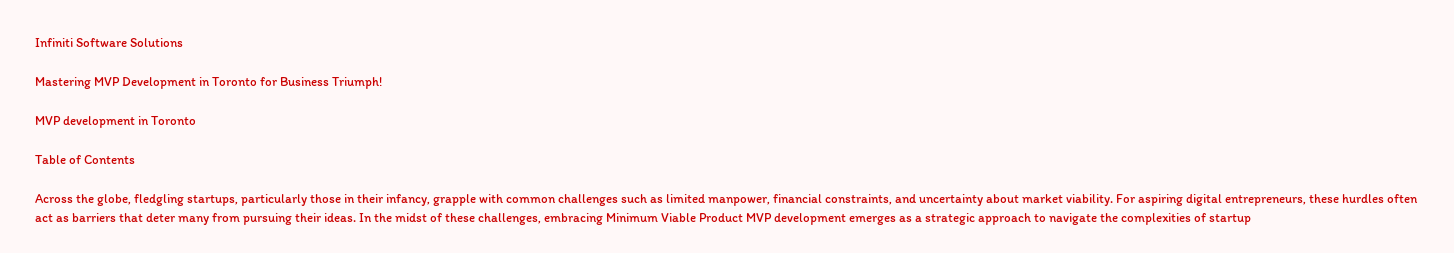Infiniti Software Solutions

Mastering MVP Development in Toronto for Business Triumph!

MVP development in Toronto

Table of Contents

Across the globe, fledgling startups, particularly those in their infancy, grapple with common challenges such as limited manpower, financial constraints, and uncertainty about market viability. For aspiring digital entrepreneurs, these hurdles often act as barriers that deter many from pursuing their ideas. In the midst of these challenges, embracing Minimum Viable Product MVP development emerges as a strategic approach to navigate the complexities of startup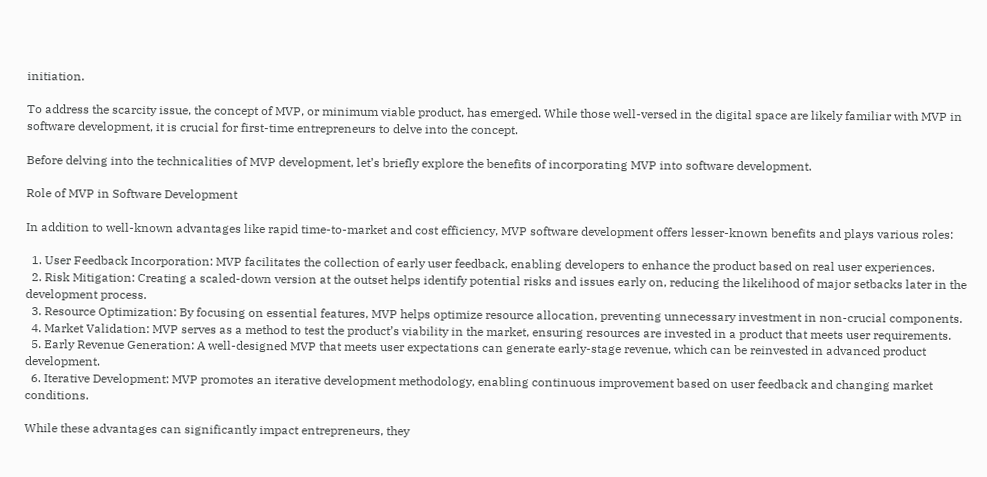initiation.

To address the scarcity issue, the concept of MVP, or minimum viable product, has emerged. While those well-versed in the digital space are likely familiar with MVP in software development, it is crucial for first-time entrepreneurs to delve into the concept.

Before delving into the technicalities of MVP development, let’s briefly explore the benefits of incorporating MVP into software development.

Role of MVP in Software Development

In addition to well-known advantages like rapid time-to-market and cost efficiency, MVP software development offers lesser-known benefits and plays various roles:

  1. User Feedback Incorporation: MVP facilitates the collection of early user feedback, enabling developers to enhance the product based on real user experiences.
  2. Risk Mitigation: Creating a scaled-down version at the outset helps identify potential risks and issues early on, reducing the likelihood of major setbacks later in the development process.
  3. Resource Optimization: By focusing on essential features, MVP helps optimize resource allocation, preventing unnecessary investment in non-crucial components.
  4. Market Validation: MVP serves as a method to test the product’s viability in the market, ensuring resources are invested in a product that meets user requirements.
  5. Early Revenue Generation: A well-designed MVP that meets user expectations can generate early-stage revenue, which can be reinvested in advanced product development.
  6. Iterative Development: MVP promotes an iterative development methodology, enabling continuous improvement based on user feedback and changing market conditions.

While these advantages can significantly impact entrepreneurs, they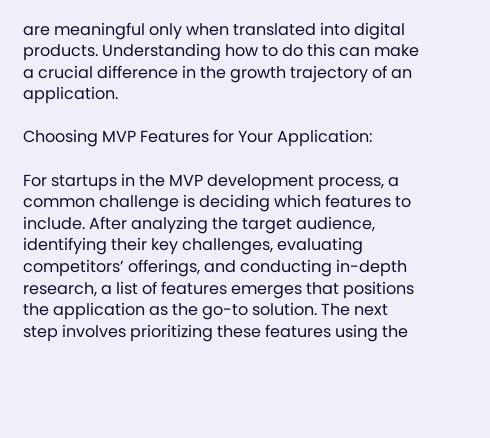are meaningful only when translated into digital products. Understanding how to do this can make a crucial difference in the growth trajectory of an application.

Choosing MVP Features for Your Application:

For startups in the MVP development process, a common challenge is deciding which features to include. After analyzing the target audience, identifying their key challenges, evaluating competitors’ offerings, and conducting in-depth research, a list of features emerges that positions the application as the go-to solution. The next step involves prioritizing these features using the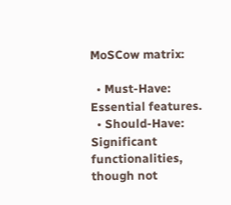MoSCow matrix:

  • Must-Have: Essential features.
  • Should-Have: Significant functionalities, though not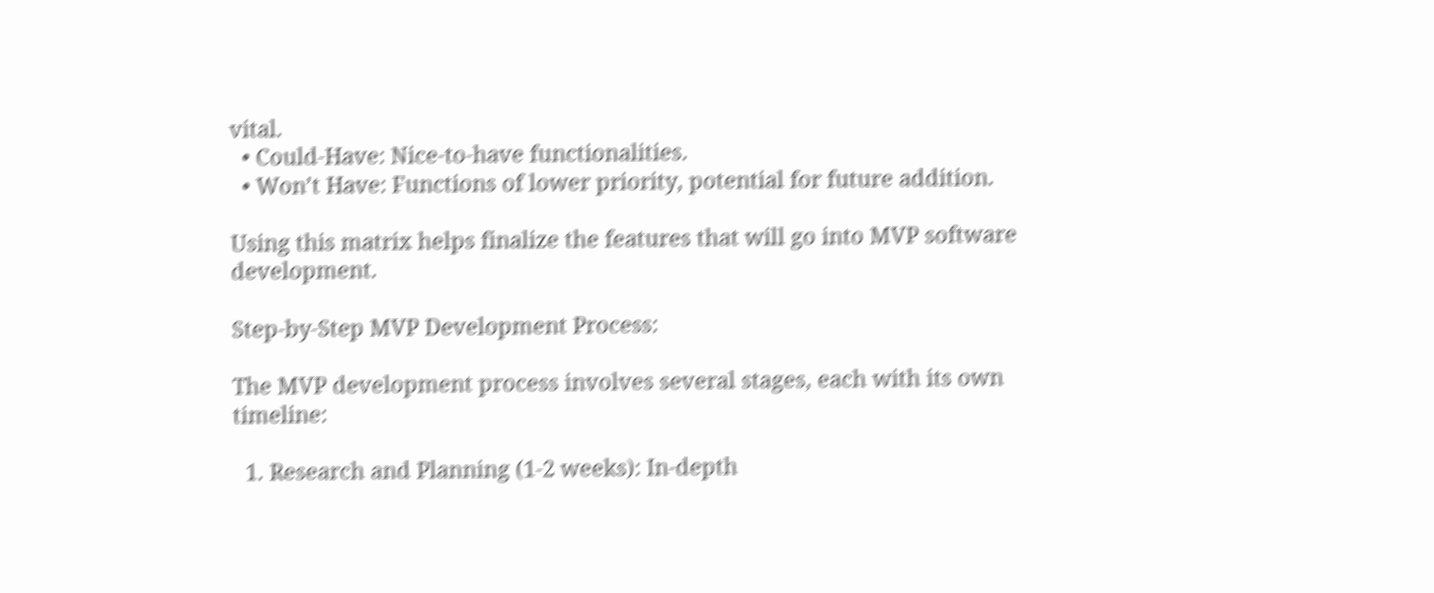vital.
  • Could-Have: Nice-to-have functionalities.
  • Won’t Have: Functions of lower priority, potential for future addition.

Using this matrix helps finalize the features that will go into MVP software development.

Step-by-Step MVP Development Process:

The MVP development process involves several stages, each with its own timeline:

  1. Research and Planning (1-2 weeks): In-depth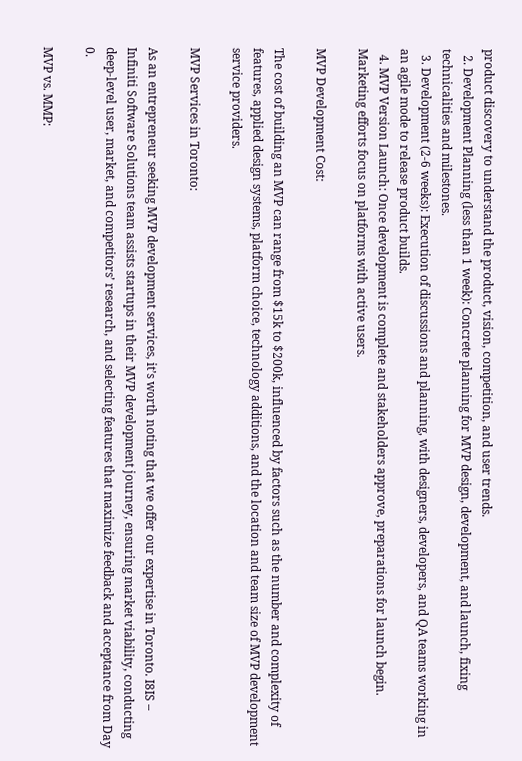product discovery to understand the product, vision, competition, and user trends.
  2. Development Planning (less than 1 week): Concrete planning for MVP design, development, and launch, fixing technicalities and milestones.
  3. Development (2-6 weeks): Execution of discussions and planning, with designers, developers, and QA teams working in an agile mode to release product builds.
  4. MVP Version Launch: Once development is complete and stakeholders approve, preparations for launch begin. Marketing efforts focus on platforms with active users.

MVP Development Cost:

The cost of building an MVP can range from $15k to $200k, influenced by factors such as the number and complexity of features, applied design systems, platform choice, technology additions, and the location and team size of MVP development service providers.

MVP Services in Toronto:

As an entrepreneur seeking MVP development services, it’s worth noting that we offer our expertise in Toronto. I8IS – Infiniti Software Solutions team assists startups in their MVP development journey, ensuring market viability, conducting deep-level user, market, and competitors’ research, and selecting features that maximize feedback and acceptance from Day 0.

MVP vs. MMP: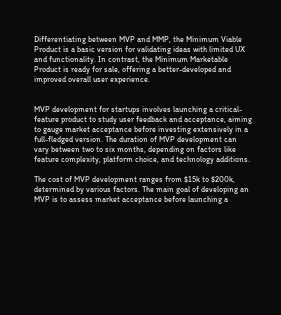Differentiating between MVP and MMP, the Minimum Viable Product is a basic version for validating ideas with limited UX and functionality. In contrast, the Minimum Marketable Product is ready for sale, offering a better-developed and improved overall user experience.


MVP development for startups involves launching a critical-feature product to study user feedback and acceptance, aiming to gauge market acceptance before investing extensively in a full-fledged version. The duration of MVP development can vary between two to six months, depending on factors like feature complexity, platform choice, and technology additions.

The cost of MVP development ranges from $15k to $200k, determined by various factors. The main goal of developing an MVP is to assess market acceptance before launching a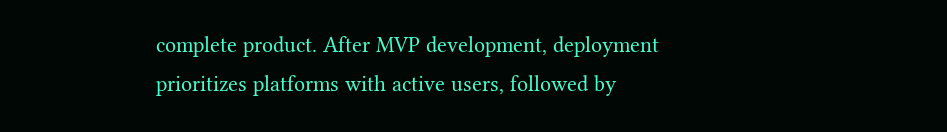complete product. After MVP development, deployment prioritizes platforms with active users, followed by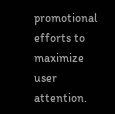promotional efforts to maximize user attention.